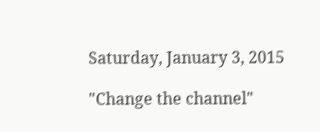Saturday, January 3, 2015

"Change the channel"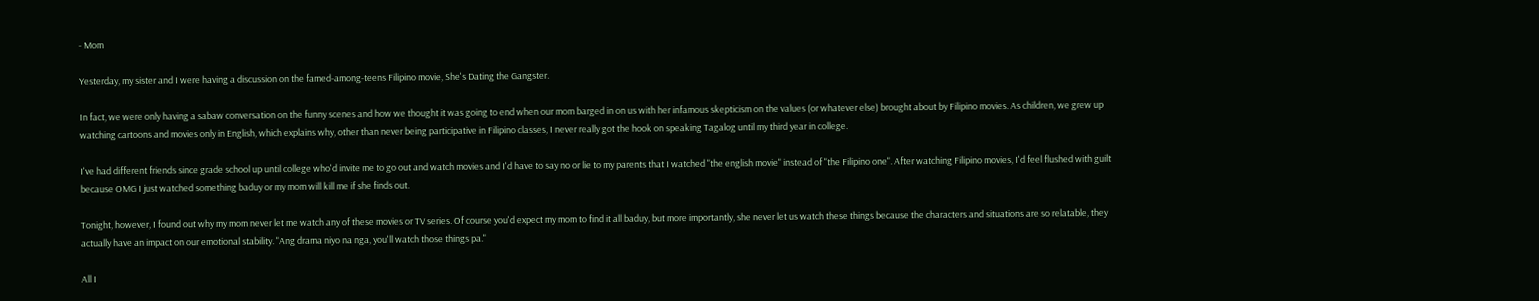- Mom

Yesterday, my sister and I were having a discussion on the famed-among-teens Filipino movie, She's Dating the Gangster.

In fact, we were only having a sabaw conversation on the funny scenes and how we thought it was going to end when our mom barged in on us with her infamous skepticism on the values (or whatever else) brought about by Filipino movies. As children, we grew up watching cartoons and movies only in English, which explains why, other than never being participative in Filipino classes, I never really got the hook on speaking Tagalog until my third year in college.

I've had different friends since grade school up until college who'd invite me to go out and watch movies and I'd have to say no or lie to my parents that I watched "the english movie" instead of "the Filipino one". After watching Filipino movies, I'd feel flushed with guilt because OMG I just watched something baduy or my mom will kill me if she finds out.

Tonight, however, I found out why my mom never let me watch any of these movies or TV series. Of course you'd expect my mom to find it all baduy, but more importantly, she never let us watch these things because the characters and situations are so relatable, they actually have an impact on our emotional stability. "Ang drama niyo na nga, you'll watch those things pa."

All I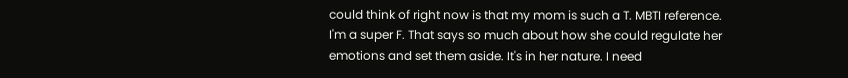could think of right now is that my mom is such a T. MBTI reference. I'm a super F. That says so much about how she could regulate her emotions and set them aside. It's in her nature. I need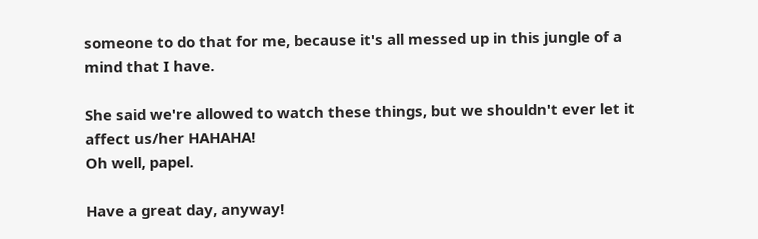someone to do that for me, because it's all messed up in this jungle of a mind that I have.

She said we're allowed to watch these things, but we shouldn't ever let it affect us/her HAHAHA!
Oh well, papel.

Have a great day, anyway!